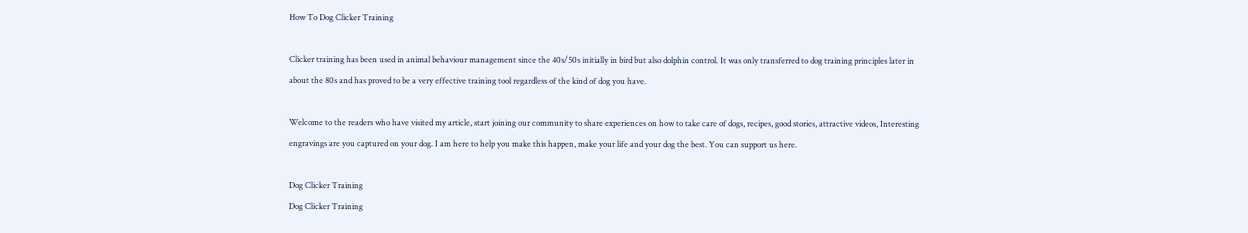How To Dog Clicker Training

Clicker training has been used in animal behaviour management since the 40s/50s initially in bird but also dolphin control. It was only transferred to dog training principles later in about the 80s and has proved to be a very effective training tool regardless of the kind of dog you have.

Welcome to the readers who have visited my article, start joining our community to share experiences on how to take care of dogs, recipes, good stories, attractive videos, Interesting engravings are you captured on your dog. I am here to help you make this happen, make your life and your dog the best. You can support us here.

Dog Clicker Training
Dog Clicker Training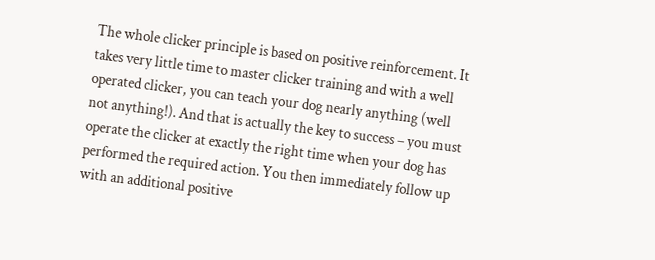The whole clicker principle is based on positive reinforcement. It takes very little time to master clicker training and with a well operated clicker, you can teach your dog nearly anything (well not anything!). And that is actually the key to success – you must operate the clicker at exactly the right time when your dog has performed the required action. You then immediately follow up with an additional positive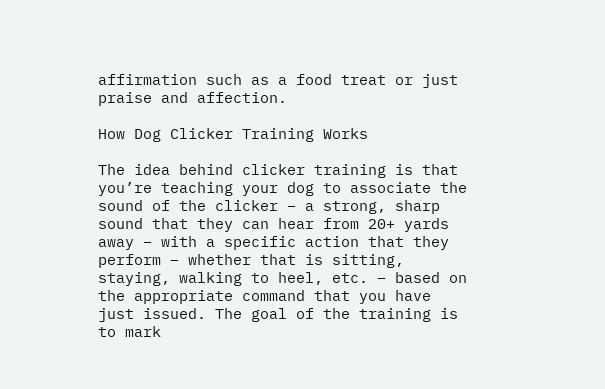affirmation such as a food treat or just praise and affection.

How Dog Clicker Training Works

The idea behind clicker training is that you’re teaching your dog to associate the sound of the clicker – a strong, sharp sound that they can hear from 20+ yards away – with a specific action that they perform – whether that is sitting, staying, walking to heel, etc. – based on the appropriate command that you have just issued. The goal of the training is to mark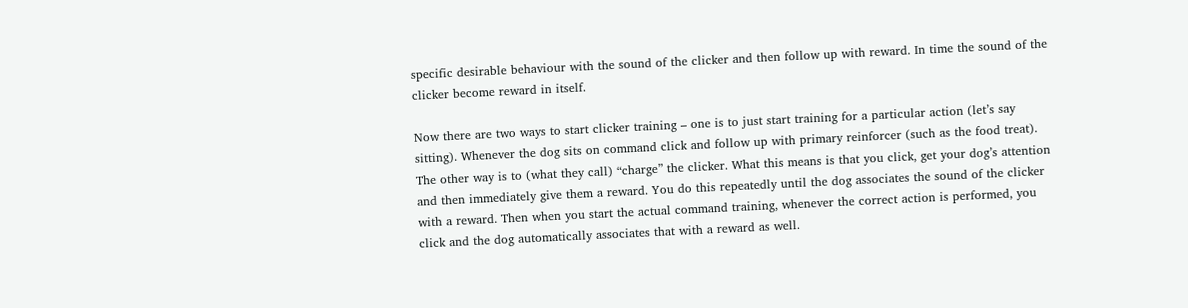specific desirable behaviour with the sound of the clicker and then follow up with reward. In time the sound of the clicker become reward in itself.

Now there are two ways to start clicker training – one is to just start training for a particular action (let’s say sitting). Whenever the dog sits on command click and follow up with primary reinforcer (such as the food treat). The other way is to (what they call) “charge” the clicker. What this means is that you click, get your dog’s attention and then immediately give them a reward. You do this repeatedly until the dog associates the sound of the clicker with a reward. Then when you start the actual command training, whenever the correct action is performed, you click and the dog automatically associates that with a reward as well.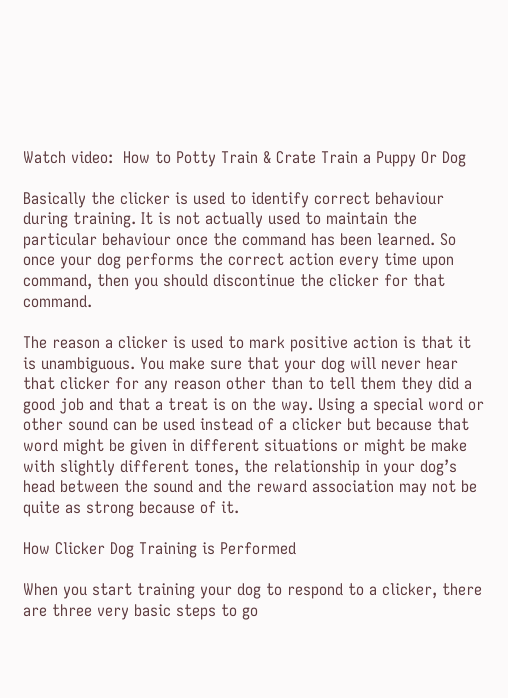Watch video:  How to Potty Train & Crate Train a Puppy Or Dog

Basically the clicker is used to identify correct behaviour during training. It is not actually used to maintain the particular behaviour once the command has been learned. So once your dog performs the correct action every time upon command, then you should discontinue the clicker for that command.

The reason a clicker is used to mark positive action is that it is unambiguous. You make sure that your dog will never hear that clicker for any reason other than to tell them they did a good job and that a treat is on the way. Using a special word or other sound can be used instead of a clicker but because that word might be given in different situations or might be make with slightly different tones, the relationship in your dog’s head between the sound and the reward association may not be quite as strong because of it.

How Clicker Dog Training is Performed

When you start training your dog to respond to a clicker, there are three very basic steps to go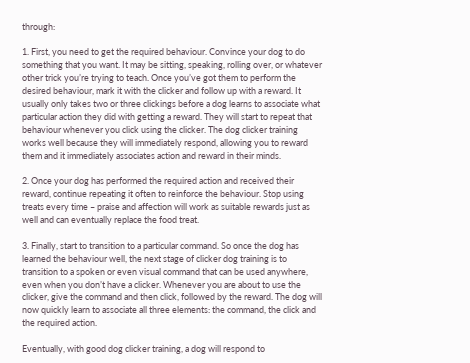through:

1. First, you need to get the required behaviour. Convince your dog to do something that you want. It may be sitting, speaking, rolling over, or whatever other trick you’re trying to teach. Once you’ve got them to perform the desired behaviour, mark it with the clicker and follow up with a reward. It usually only takes two or three clickings before a dog learns to associate what particular action they did with getting a reward. They will start to repeat that behaviour whenever you click using the clicker. The dog clicker training works well because they will immediately respond, allowing you to reward them and it immediately associates action and reward in their minds.

2. Once your dog has performed the required action and received their reward, continue repeating it often to reinforce the behaviour. Stop using treats every time – praise and affection will work as suitable rewards just as well and can eventually replace the food treat.

3. Finally, start to transition to a particular command. So once the dog has learned the behaviour well, the next stage of clicker dog training is to transition to a spoken or even visual command that can be used anywhere, even when you don’t have a clicker. Whenever you are about to use the clicker, give the command and then click, followed by the reward. The dog will now quickly learn to associate all three elements: the command, the click and the required action.

Eventually, with good dog clicker training, a dog will respond to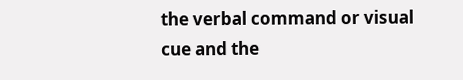the verbal command or visual cue and the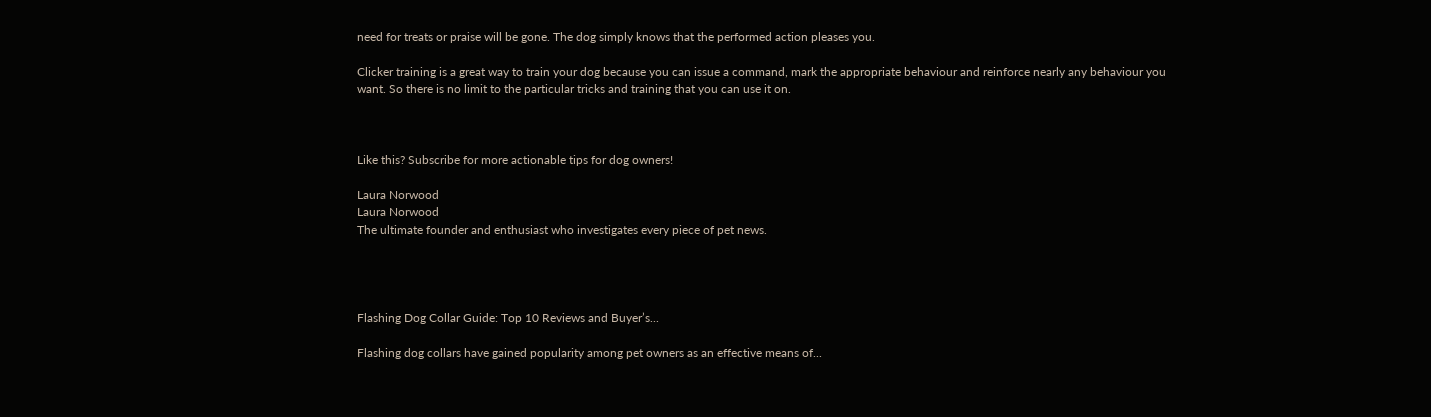need for treats or praise will be gone. The dog simply knows that the performed action pleases you.

Clicker training is a great way to train your dog because you can issue a command, mark the appropriate behaviour and reinforce nearly any behaviour you want. So there is no limit to the particular tricks and training that you can use it on.



Like this? Subscribe for more actionable tips for dog owners!

Laura Norwood
Laura Norwood
The ultimate founder and enthusiast who investigates every piece of pet news.




Flashing Dog Collar Guide: Top 10 Reviews and Buyer’s...

Flashing dog collars have gained popularity among pet owners as an effective means of...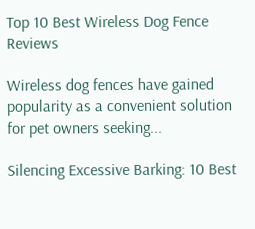Top 10 Best Wireless Dog Fence Reviews

Wireless dog fences have gained popularity as a convenient solution for pet owners seeking...

Silencing Excessive Barking: 10 Best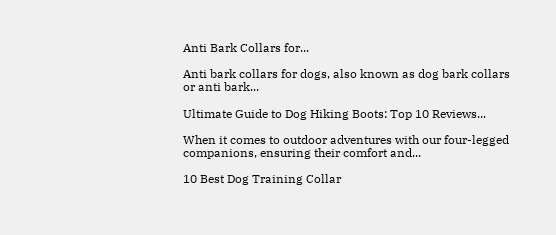Anti Bark Collars for...

Anti bark collars for dogs, also known as dog bark collars or anti bark...

Ultimate Guide to Dog Hiking Boots: Top 10 Reviews...

When it comes to outdoor adventures with our four-legged companions, ensuring their comfort and...

10 Best Dog Training Collar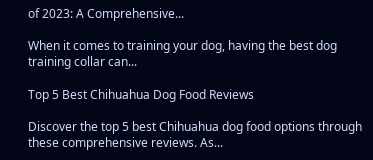of 2023: A Comprehensive...

When it comes to training your dog, having the best dog training collar can...

Top 5 Best Chihuahua Dog Food Reviews

Discover the top 5 best Chihuahua dog food options through these comprehensive reviews. As...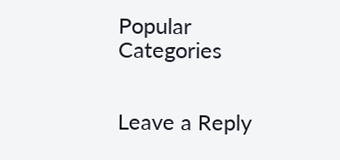Popular Categories


Leave a Reply